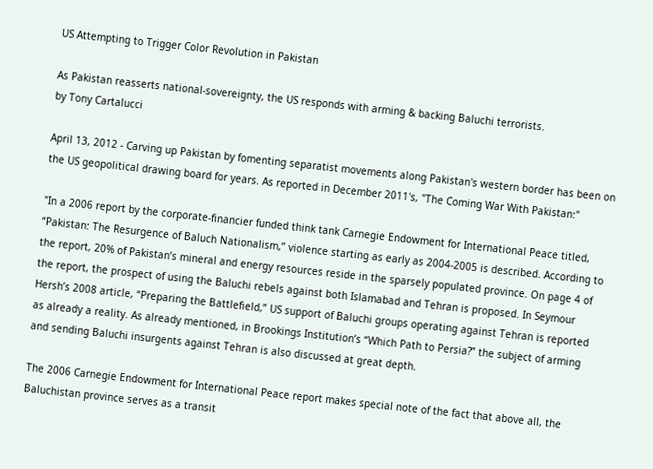US Attempting to Trigger Color Revolution in Pakistan

As Pakistan reasserts national-sovereignty, the US responds with arming & backing Baluchi terrorists.
by Tony Cartalucci

April 13, 2012 - Carving up Pakistan by fomenting separatist movements along Pakistan's western border has been on the US geopolitical drawing board for years. As reported in December 2011's, "The Coming War With Pakistan:"

"In a 2006 report by the corporate-financier funded think tank Carnegie Endowment for International Peace titled, “Pakistan: The Resurgence of Baluch Nationalism,” violence starting as early as 2004-2005 is described. According to the report, 20% of Pakistan’s mineral and energy resources reside in the sparsely populated province. On page 4 of the report, the prospect of using the Baluchi rebels against both Islamabad and Tehran is proposed. In Seymour Hersh’s 2008 article, “Preparing the Battlefield,” US support of Baluchi groups operating against Tehran is reported as already a reality. As already mentioned, in Brookings Institution’s “Which Path to Persia?” the subject of arming and sending Baluchi insurgents against Tehran is also discussed at great depth.

The 2006 Carnegie Endowment for International Peace report makes special note of the fact that above all, the Baluchistan province serves as a transit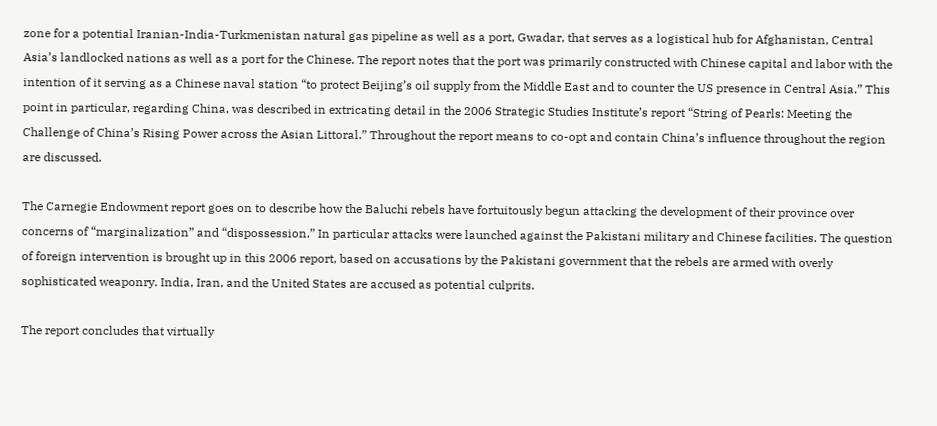zone for a potential Iranian-India-Turkmenistan natural gas pipeline as well as a port, Gwadar, that serves as a logistical hub for Afghanistan, Central Asia’s landlocked nations as well as a port for the Chinese. The report notes that the port was primarily constructed with Chinese capital and labor with the intention of it serving as a Chinese naval station “to protect Beijing’s oil supply from the Middle East and to counter the US presence in Central Asia.” This point in particular, regarding China, was described in extricating detail in the 2006 Strategic Studies Institute’s report “String of Pearls: Meeting the Challenge of China’s Rising Power across the Asian Littoral.” Throughout the report means to co-opt and contain China’s influence throughout the region are discussed.

The Carnegie Endowment report goes on to describe how the Baluchi rebels have fortuitously begun attacking the development of their province over concerns of “marginalization” and “dispossession.” In particular attacks were launched against the Pakistani military and Chinese facilities. The question of foreign intervention is brought up in this 2006 report, based on accusations by the Pakistani government that the rebels are armed with overly sophisticated weaponry. India, Iran, and the United States are accused as potential culprits.

The report concludes that virtually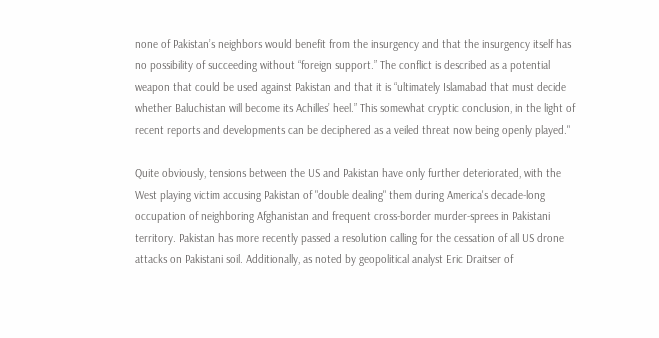none of Pakistan’s neighbors would benefit from the insurgency and that the insurgency itself has no possibility of succeeding without “foreign support.” The conflict is described as a potential weapon that could be used against Pakistan and that it is “ultimately Islamabad that must decide whether Baluchistan will become its Achilles’ heel.” This somewhat cryptic conclusion, in the light of recent reports and developments can be deciphered as a veiled threat now being openly played."

Quite obviously, tensions between the US and Pakistan have only further deteriorated, with the West playing victim accusing Pakistan of "double dealing" them during America's decade-long occupation of neighboring Afghanistan and frequent cross-border murder-sprees in Pakistani territory. Pakistan has more recently passed a resolution calling for the cessation of all US drone attacks on Pakistani soil. Additionally, as noted by geopolitical analyst Eric Draitser of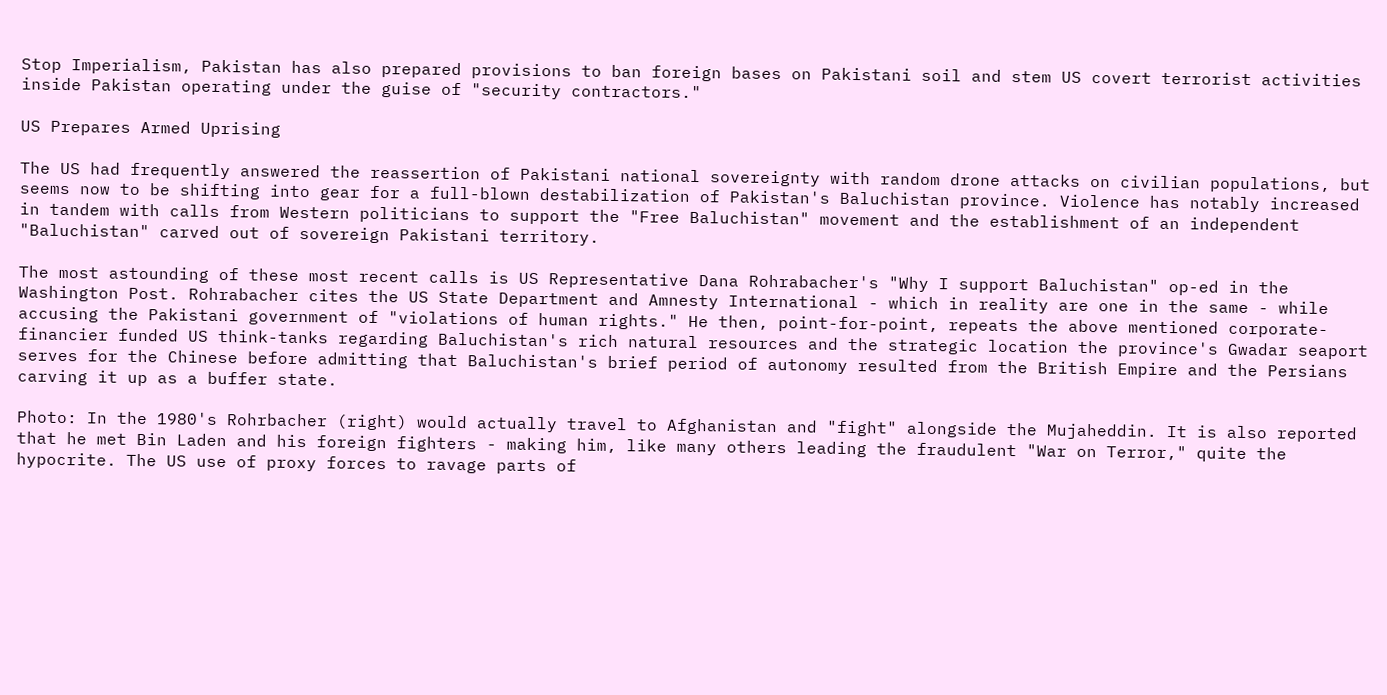Stop Imperialism, Pakistan has also prepared provisions to ban foreign bases on Pakistani soil and stem US covert terrorist activities inside Pakistan operating under the guise of "security contractors."

US Prepares Armed Uprising

The US had frequently answered the reassertion of Pakistani national sovereignty with random drone attacks on civilian populations, but seems now to be shifting into gear for a full-blown destabilization of Pakistan's Baluchistan province. Violence has notably increased in tandem with calls from Western politicians to support the "Free Baluchistan" movement and the establishment of an independent "Baluchistan" carved out of sovereign Pakistani territory.

The most astounding of these most recent calls is US Representative Dana Rohrabacher's "Why I support Baluchistan" op-ed in the Washington Post. Rohrabacher cites the US State Department and Amnesty International - which in reality are one in the same - while accusing the Pakistani government of "violations of human rights." He then, point-for-point, repeats the above mentioned corporate-financier funded US think-tanks regarding Baluchistan's rich natural resources and the strategic location the province's Gwadar seaport serves for the Chinese before admitting that Baluchistan's brief period of autonomy resulted from the British Empire and the Persians carving it up as a buffer state.

Photo: In the 1980's Rohrbacher (right) would actually travel to Afghanistan and "fight" alongside the Mujaheddin. It is also reported that he met Bin Laden and his foreign fighters - making him, like many others leading the fraudulent "War on Terror," quite the hypocrite. The US use of proxy forces to ravage parts of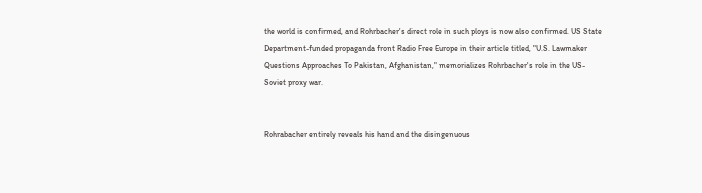the world is confirmed, and Rohrbacher's direct role in such ploys is now also confirmed. US State Department-funded propaganda front Radio Free Europe in their article titled, "U.S. Lawmaker Questions Approaches To Pakistan, Afghanistan," memorializes Rohrbacher's role in the US-Soviet proxy war.


Rohrabacher entirely reveals his hand and the disingenuous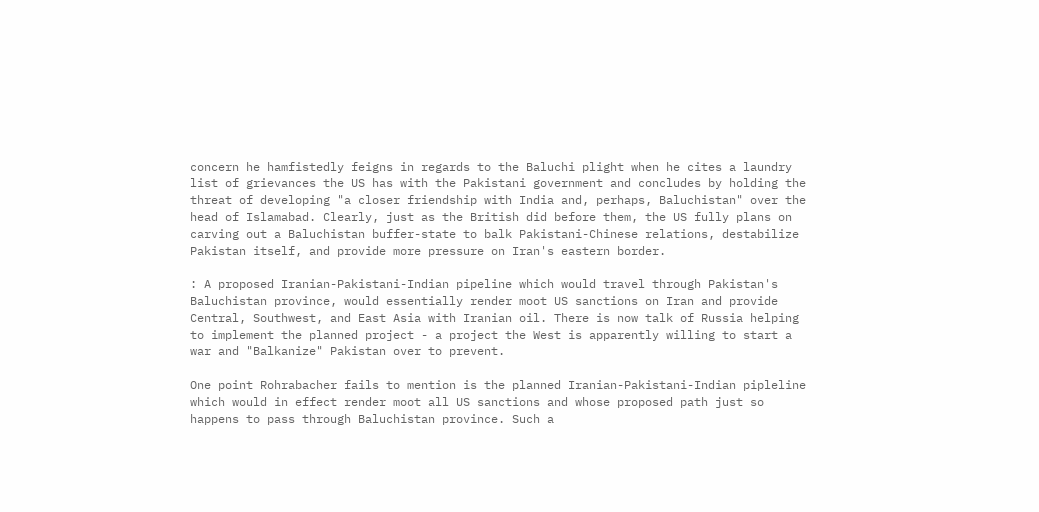concern he hamfistedly feigns in regards to the Baluchi plight when he cites a laundry list of grievances the US has with the Pakistani government and concludes by holding the threat of developing "a closer friendship with India and, perhaps, Baluchistan" over the head of Islamabad. Clearly, just as the British did before them, the US fully plans on carving out a Baluchistan buffer-state to balk Pakistani-Chinese relations, destabilize Pakistan itself, and provide more pressure on Iran's eastern border.

: A proposed Iranian-Pakistani-Indian pipeline which would travel through Pakistan's Baluchistan province, would essentially render moot US sanctions on Iran and provide Central, Southwest, and East Asia with Iranian oil. There is now talk of Russia helping to implement the planned project - a project the West is apparently willing to start a war and "Balkanize" Pakistan over to prevent.

One point Rohrabacher fails to mention is the planned Iranian-Pakistani-Indian pipleline which would in effect render moot all US sanctions and whose proposed path just so happens to pass through Baluchistan province. Such a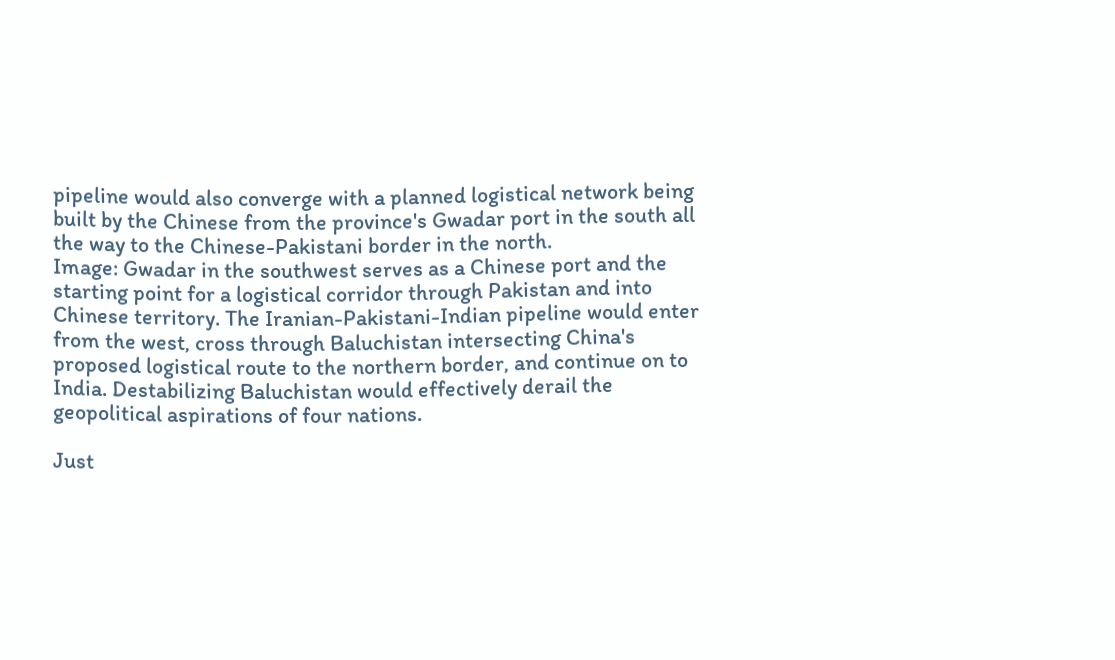pipeline would also converge with a planned logistical network being built by the Chinese from the province's Gwadar port in the south all the way to the Chinese-Pakistani border in the north.
Image: Gwadar in the southwest serves as a Chinese port and the starting point for a logistical corridor through Pakistan and into Chinese territory. The Iranian-Pakistani-Indian pipeline would enter from the west, cross through Baluchistan intersecting China's proposed logistical route to the northern border, and continue on to India. Destabilizing Baluchistan would effectively derail the geopolitical aspirations of four nations.

Just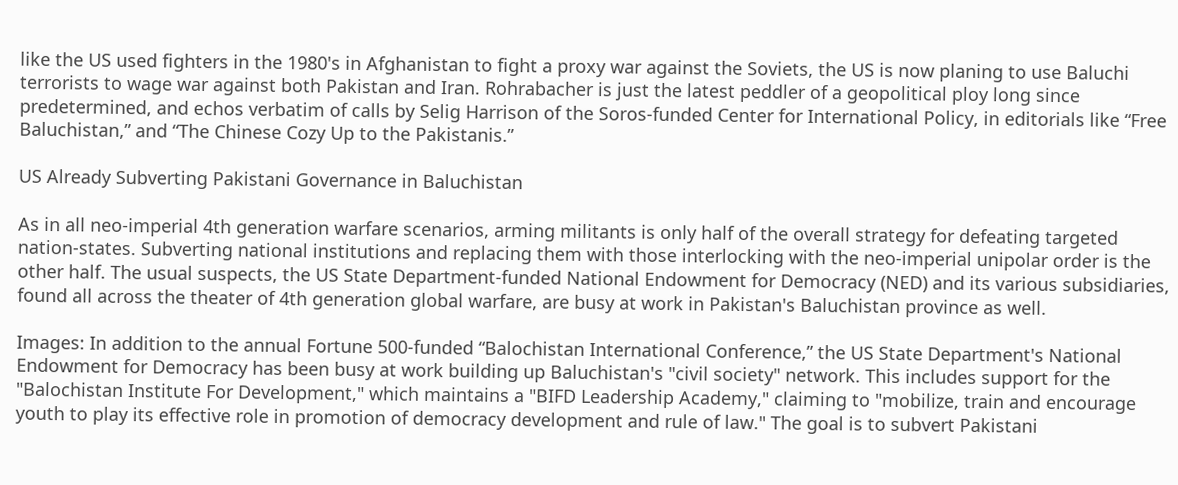like the US used fighters in the 1980's in Afghanistan to fight a proxy war against the Soviets, the US is now planing to use Baluchi terrorists to wage war against both Pakistan and Iran. Rohrabacher is just the latest peddler of a geopolitical ploy long since predetermined, and echos verbatim of calls by Selig Harrison of the Soros-funded Center for International Policy, in editorials like “Free Baluchistan,” and “The Chinese Cozy Up to the Pakistanis.”

US Already Subverting Pakistani Governance in Baluchistan

As in all neo-imperial 4th generation warfare scenarios, arming militants is only half of the overall strategy for defeating targeted nation-states. Subverting national institutions and replacing them with those interlocking with the neo-imperial unipolar order is the other half. The usual suspects, the US State Department-funded National Endowment for Democracy (NED) and its various subsidiaries, found all across the theater of 4th generation global warfare, are busy at work in Pakistan's Baluchistan province as well.

Images: In addition to the annual Fortune 500-funded “Balochistan International Conference,” the US State Department's National Endowment for Democracy has been busy at work building up Baluchistan's "civil society" network. This includes support for the "Balochistan Institute For Development," which maintains a "BIFD Leadership Academy," claiming to "mobilize, train and encourage youth to play its effective role in promotion of democracy development and rule of law." The goal is to subvert Pakistani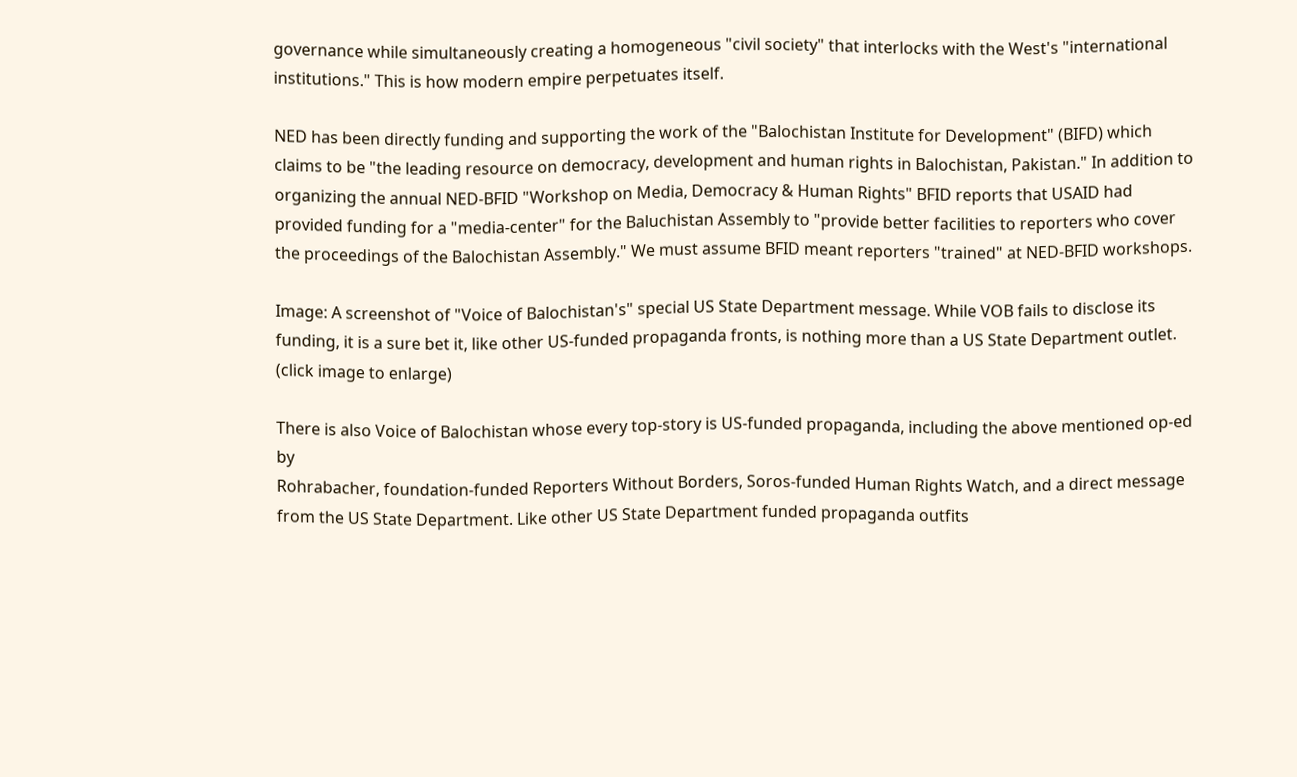governance while simultaneously creating a homogeneous "civil society" that interlocks with the West's "international institutions." This is how modern empire perpetuates itself.

NED has been directly funding and supporting the work of the "Balochistan Institute for Development" (BIFD) which claims to be "the leading resource on democracy, development and human rights in Balochistan, Pakistan." In addition to organizing the annual NED-BFID "Workshop on Media, Democracy & Human Rights" BFID reports that USAID had provided funding for a "media-center" for the Baluchistan Assembly to "provide better facilities to reporters who cover the proceedings of the Balochistan Assembly." We must assume BFID meant reporters "trained" at NED-BFID workshops.

Image: A screenshot of "Voice of Balochistan's" special US State Department message. While VOB fails to disclose its funding, it is a sure bet it, like other US-funded propaganda fronts, is nothing more than a US State Department outlet. (click image to enlarge)

There is also Voice of Balochistan whose every top-story is US-funded propaganda, including the above mentioned op-ed by
Rohrabacher, foundation-funded Reporters Without Borders, Soros-funded Human Rights Watch, and a direct message from the US State Department. Like other US State Department funded propaganda outfits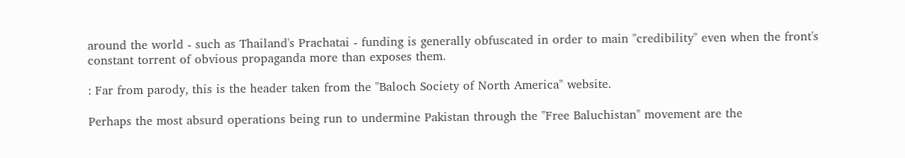around the world - such as Thailand's Prachatai - funding is generally obfuscated in order to main "credibility" even when the front's constant torrent of obvious propaganda more than exposes them.

: Far from parody, this is the header taken from the "Baloch Society of North America" website.

Perhaps the most absurd operations being run to undermine Pakistan through the "Free Baluchistan" movement are the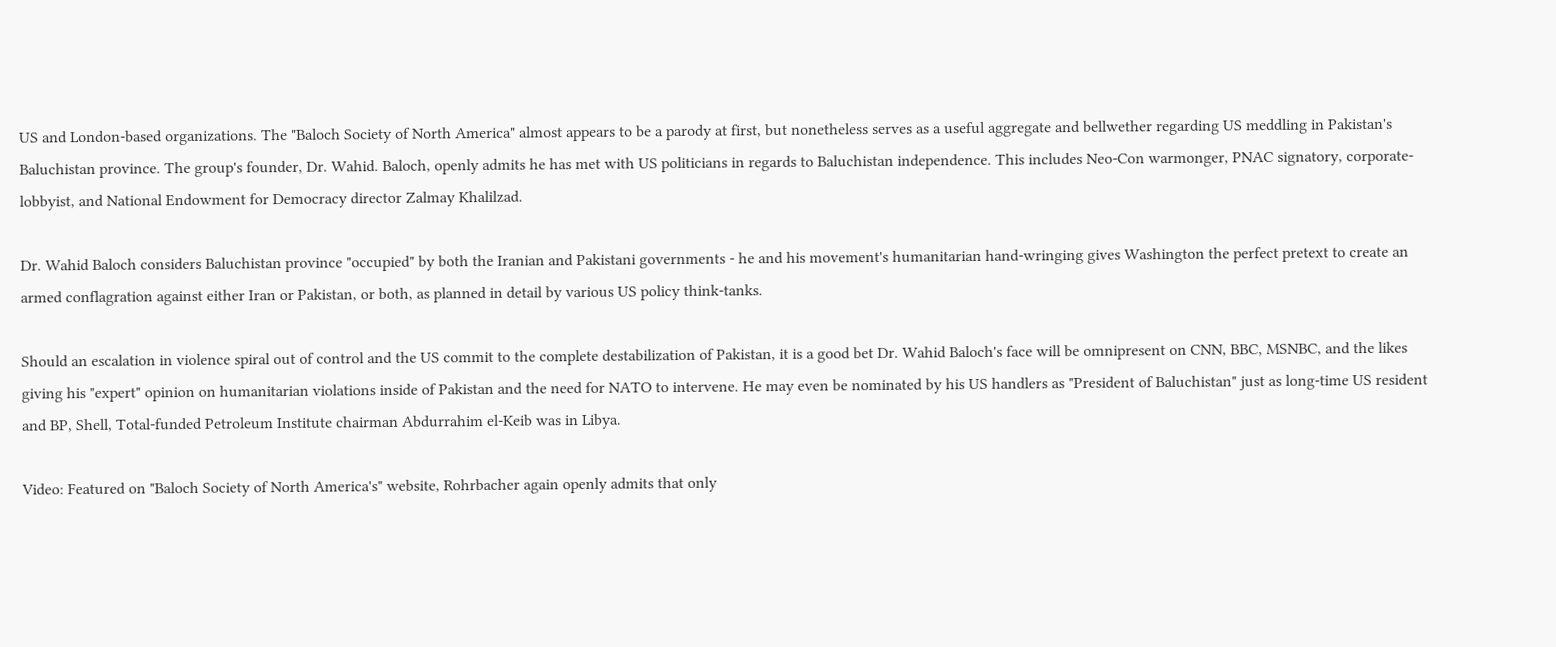US and London-based organizations. The "Baloch Society of North America" almost appears to be a parody at first, but nonetheless serves as a useful aggregate and bellwether regarding US meddling in Pakistan's Baluchistan province. The group's founder, Dr. Wahid. Baloch, openly admits he has met with US politicians in regards to Baluchistan independence. This includes Neo-Con warmonger, PNAC signatory, corporate-lobbyist, and National Endowment for Democracy director Zalmay Khalilzad.

Dr. Wahid Baloch considers Baluchistan province "occupied" by both the Iranian and Pakistani governments - he and his movement's humanitarian hand-wringing gives Washington the perfect pretext to create an armed conflagration against either Iran or Pakistan, or both, as planned in detail by various US policy think-tanks.

Should an escalation in violence spiral out of control and the US commit to the complete destabilization of Pakistan, it is a good bet Dr. Wahid Baloch's face will be omnipresent on CNN, BBC, MSNBC, and the likes giving his "expert" opinion on humanitarian violations inside of Pakistan and the need for NATO to intervene. He may even be nominated by his US handlers as "President of Baluchistan" just as long-time US resident and BP, Shell, Total-funded Petroleum Institute chairman Abdurrahim el-Keib was in Libya.

Video: Featured on "Baloch Society of North America's" website, Rohrbacher again openly admits that only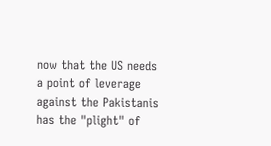now that the US needs a point of leverage against the Pakistanis has the "plight" of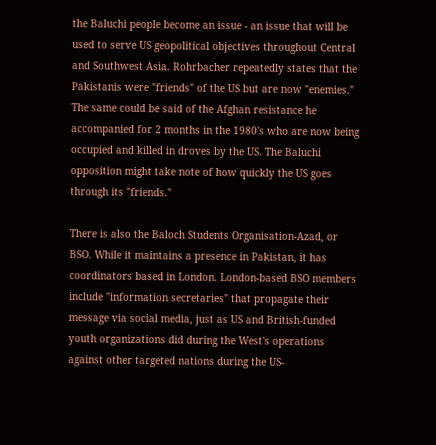the Baluchi people become an issue - an issue that will be used to serve US geopolitical objectives throughout Central and Southwest Asia. Rohrbacher repeatedly states that the Pakistanis were "friends" of the US but are now "enemies." The same could be said of the Afghan resistance he accompanied for 2 months in the 1980's who are now being occupied and killed in droves by the US. The Baluchi opposition might take note of how quickly the US goes through its "friends."

There is also the Baloch Students Organisation-Azad, or BSO. While it maintains a presence in Pakistan, it has coordinators based in London. London-based BSO members include "information secretaries" that propagate their message via social media, just as US and British-funded youth organizations did during the West's operations against other targeted nations during the US-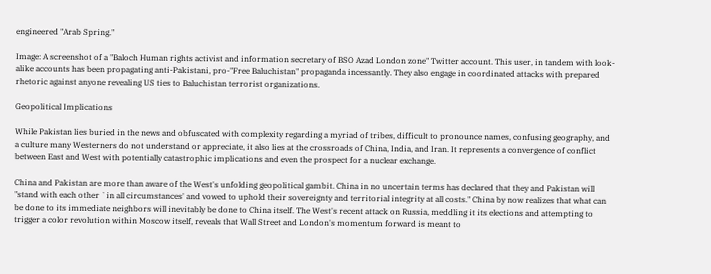engineered "Arab Spring."

Image: A screenshot of a "Baloch Human rights activist and information secretary of BSO Azad London zone" Twitter account. This user, in tandem with look-alike accounts has been propagating anti-Pakistani, pro-"Free Baluchistan" propaganda incessantly. They also engage in coordinated attacks with prepared rhetoric against anyone revealing US ties to Baluchistan terrorist organizations.

Geopolitical Implications

While Pakistan lies buried in the news and obfuscated with complexity regarding a myriad of tribes, difficult to pronounce names, confusing geography, and a culture many Westerners do not understand or appreciate, it also lies at the crossroads of China, India, and Iran. It represents a convergence of conflict between East and West with potentially catastrophic implications and even the prospect for a nuclear exchange.

China and Pakistan are more than aware of the West's unfolding geopolitical gambit. China in no uncertain terms has declared that they and Pakistan will "stand with each other `in all circumstances' and vowed to uphold their sovereignty and territorial integrity at all costs." China by now realizes that what can be done to its immediate neighbors will inevitably be done to China itself. The West's recent attack on Russia, meddling it its elections and attempting to trigger a color revolution within Moscow itself, reveals that Wall Street and London's momentum forward is meant to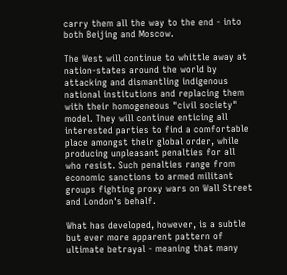carry them all the way to the end - into both Beijing and Moscow.

The West will continue to whittle away at nation-states around the world by attacking and dismantling indigenous national institutions and replacing them with their homogeneous "civil society" model. They will continue enticing all interested parties to find a comfortable place amongst their global order, while producing unpleasant penalties for all who resist. Such penalties range from economic sanctions to armed militant groups fighting proxy wars on Wall Street and London's behalf.

What has developed, however, is a subtle but ever more apparent pattern of ultimate betrayal - meaning that many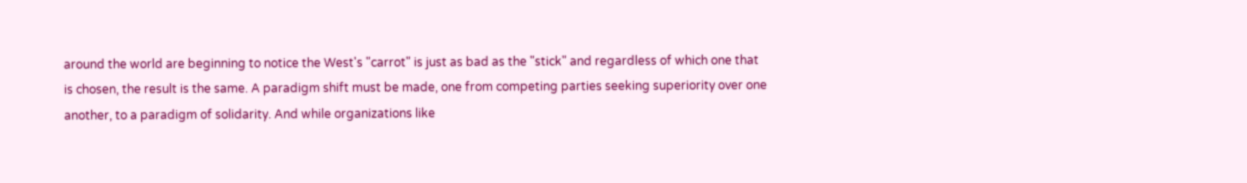around the world are beginning to notice the West's "carrot" is just as bad as the "stick" and regardless of which one that is chosen, the result is the same. A paradigm shift must be made, one from competing parties seeking superiority over one another, to a paradigm of solidarity. And while organizations like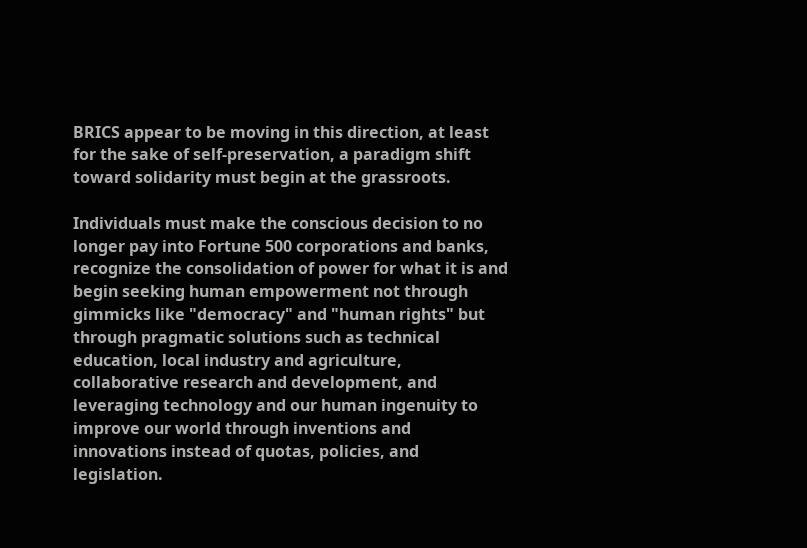BRICS appear to be moving in this direction, at least for the sake of self-preservation, a paradigm shift toward solidarity must begin at the grassroots.

Individuals must make the conscious decision to no longer pay into Fortune 500 corporations and banks, recognize the consolidation of power for what it is and begin seeking human empowerment not through gimmicks like "democracy" and "human rights" but through pragmatic solutions such as technical education, local industry and agriculture, collaborative research and development, and leveraging technology and our human ingenuity to improve our world through inventions and innovations instead of quotas, policies, and legislation.